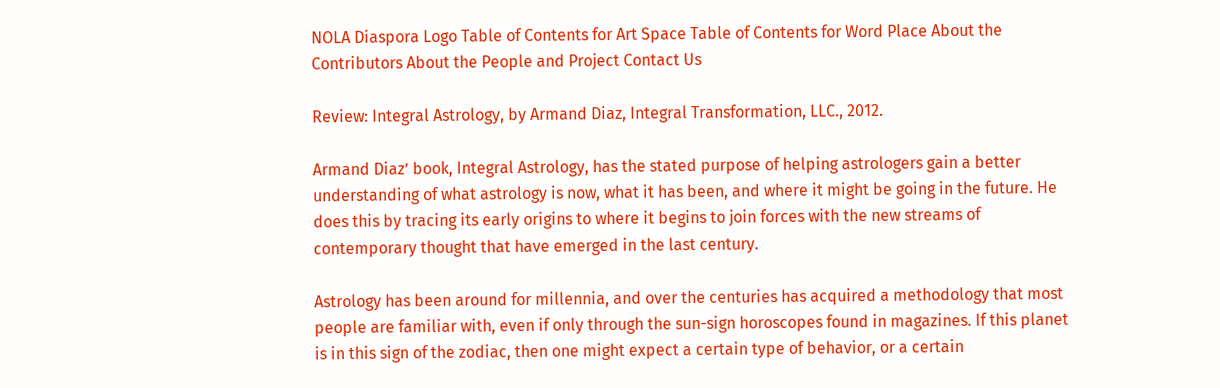NOLA Diaspora Logo Table of Contents for Art Space Table of Contents for Word Place About the Contributors About the People and Project Contact Us

Review: Integral Astrology, by Armand Diaz, Integral Transformation, LLC., 2012.

Armand Diaz’ book, Integral Astrology, has the stated purpose of helping astrologers gain a better understanding of what astrology is now, what it has been, and where it might be going in the future. He does this by tracing its early origins to where it begins to join forces with the new streams of contemporary thought that have emerged in the last century.

Astrology has been around for millennia, and over the centuries has acquired a methodology that most people are familiar with, even if only through the sun-sign horoscopes found in magazines. If this planet is in this sign of the zodiac, then one might expect a certain type of behavior, or a certain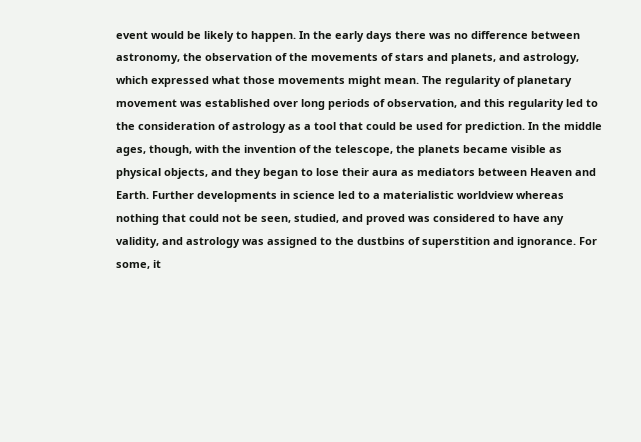event would be likely to happen. In the early days there was no difference between astronomy, the observation of the movements of stars and planets, and astrology, which expressed what those movements might mean. The regularity of planetary movement was established over long periods of observation, and this regularity led to the consideration of astrology as a tool that could be used for prediction. In the middle ages, though, with the invention of the telescope, the planets became visible as physical objects, and they began to lose their aura as mediators between Heaven and Earth. Further developments in science led to a materialistic worldview whereas nothing that could not be seen, studied, and proved was considered to have any validity, and astrology was assigned to the dustbins of superstition and ignorance. For some, it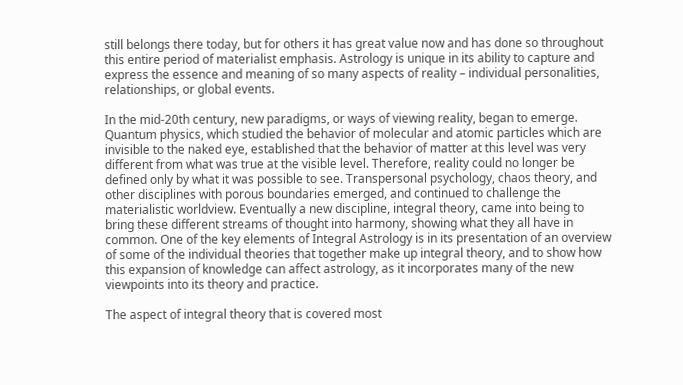still belongs there today, but for others it has great value now and has done so throughout this entire period of materialist emphasis. Astrology is unique in its ability to capture and express the essence and meaning of so many aspects of reality – individual personalities, relationships, or global events.

In the mid-20th century, new paradigms, or ways of viewing reality, began to emerge. Quantum physics, which studied the behavior of molecular and atomic particles which are invisible to the naked eye, established that the behavior of matter at this level was very different from what was true at the visible level. Therefore, reality could no longer be defined only by what it was possible to see. Transpersonal psychology, chaos theory, and other disciplines with porous boundaries emerged, and continued to challenge the materialistic worldview. Eventually a new discipline, integral theory, came into being to bring these different streams of thought into harmony, showing what they all have in common. One of the key elements of Integral Astrology is in its presentation of an overview of some of the individual theories that together make up integral theory, and to show how this expansion of knowledge can affect astrology, as it incorporates many of the new viewpoints into its theory and practice.

The aspect of integral theory that is covered most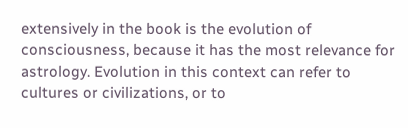extensively in the book is the evolution of consciousness, because it has the most relevance for astrology. Evolution in this context can refer to cultures or civilizations, or to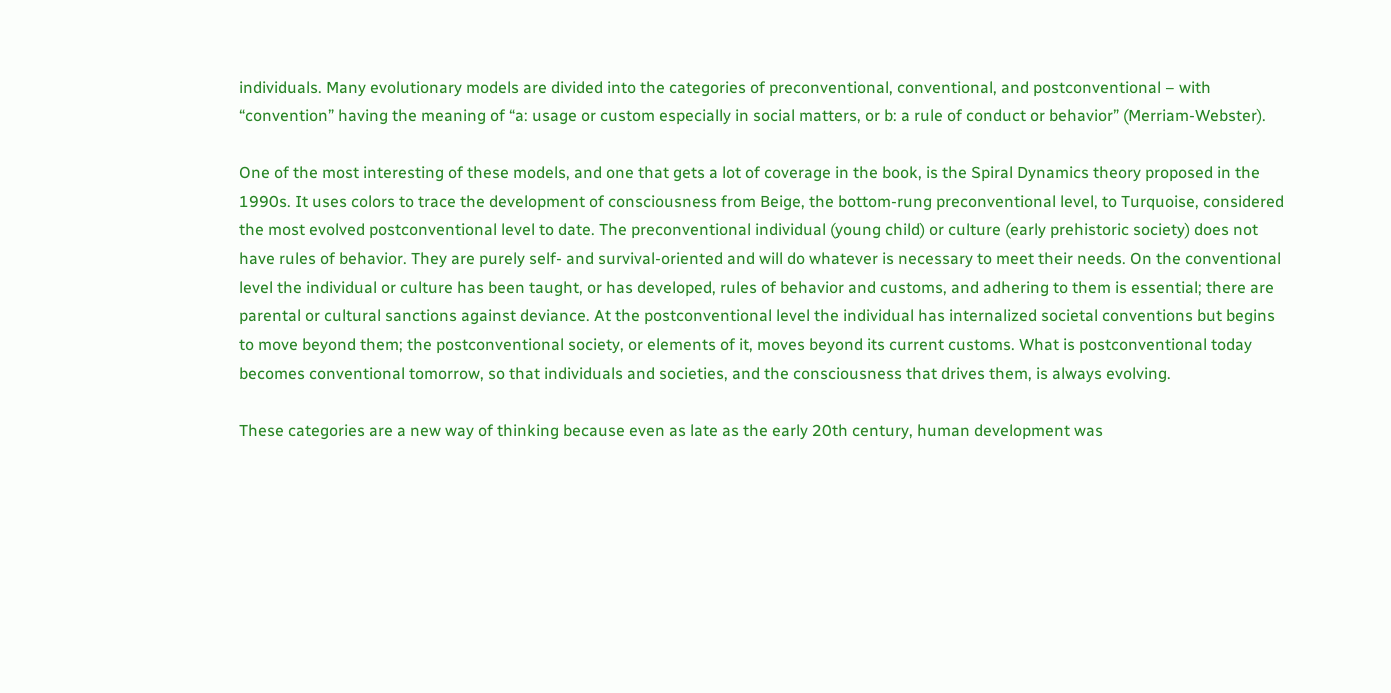individuals. Many evolutionary models are divided into the categories of preconventional, conventional, and postconventional – with “convention” having the meaning of “a: usage or custom especially in social matters, or b: a rule of conduct or behavior” (Merriam-Webster).

One of the most interesting of these models, and one that gets a lot of coverage in the book, is the Spiral Dynamics theory proposed in the 1990s. It uses colors to trace the development of consciousness from Beige, the bottom-rung preconventional level, to Turquoise, considered the most evolved postconventional level to date. The preconventional individual (young child) or culture (early prehistoric society) does not have rules of behavior. They are purely self- and survival-oriented and will do whatever is necessary to meet their needs. On the conventional level the individual or culture has been taught, or has developed, rules of behavior and customs, and adhering to them is essential; there are parental or cultural sanctions against deviance. At the postconventional level the individual has internalized societal conventions but begins to move beyond them; the postconventional society, or elements of it, moves beyond its current customs. What is postconventional today becomes conventional tomorrow, so that individuals and societies, and the consciousness that drives them, is always evolving.

These categories are a new way of thinking because even as late as the early 20th century, human development was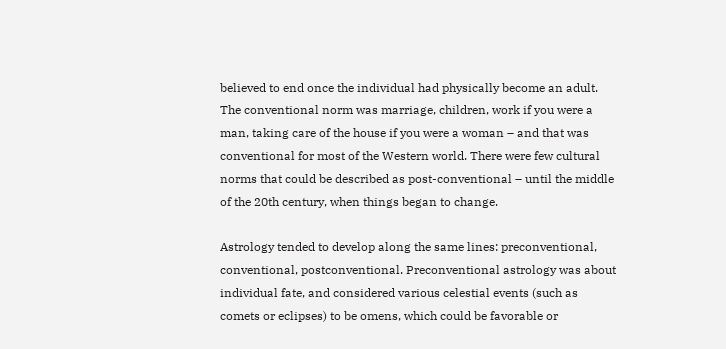believed to end once the individual had physically become an adult. The conventional norm was marriage, children, work if you were a man, taking care of the house if you were a woman – and that was conventional for most of the Western world. There were few cultural norms that could be described as post-conventional – until the middle of the 20th century, when things began to change.

Astrology tended to develop along the same lines: preconventional, conventional, postconventional. Preconventional astrology was about individual fate, and considered various celestial events (such as comets or eclipses) to be omens, which could be favorable or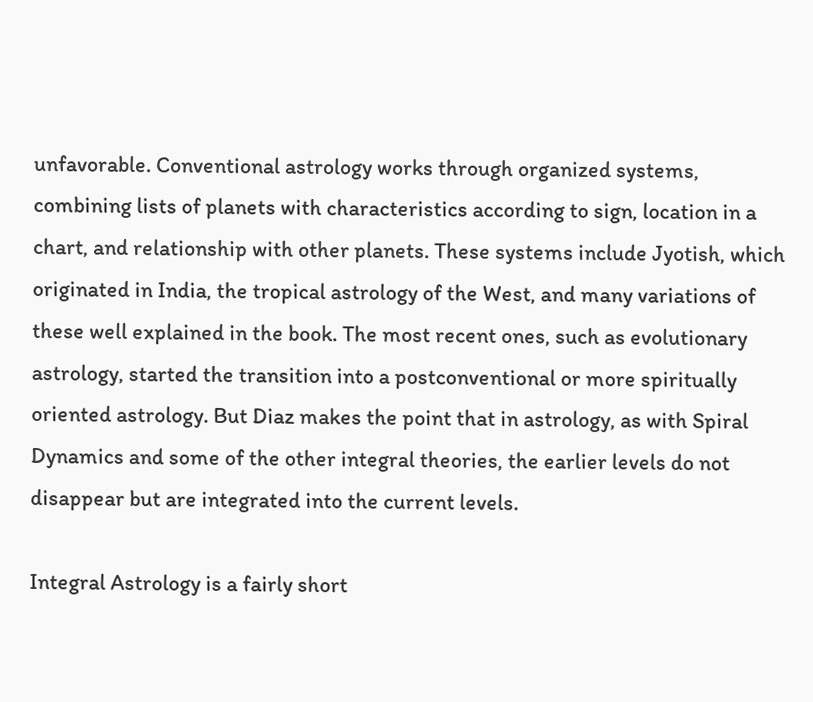unfavorable. Conventional astrology works through organized systems, combining lists of planets with characteristics according to sign, location in a chart, and relationship with other planets. These systems include Jyotish, which originated in India, the tropical astrology of the West, and many variations of these well explained in the book. The most recent ones, such as evolutionary astrology, started the transition into a postconventional or more spiritually oriented astrology. But Diaz makes the point that in astrology, as with Spiral Dynamics and some of the other integral theories, the earlier levels do not disappear but are integrated into the current levels.

Integral Astrology is a fairly short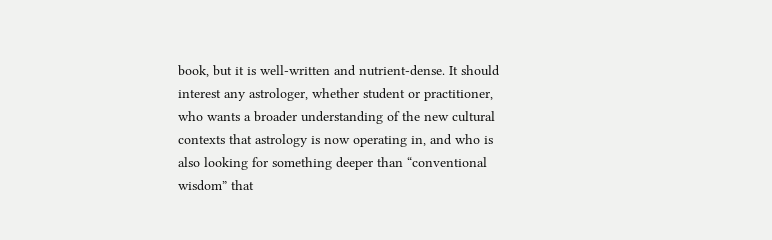book, but it is well-written and nutrient-dense. It should interest any astrologer, whether student or practitioner, who wants a broader understanding of the new cultural contexts that astrology is now operating in, and who is also looking for something deeper than “conventional wisdom” that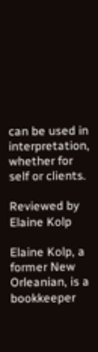can be used in interpretation, whether for self or clients.

Reviewed by Elaine Kolp

Elaine Kolp, a former New Orleanian, is a bookkeeper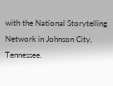with the National Storytelling Network in Johnson City, Tennessee.